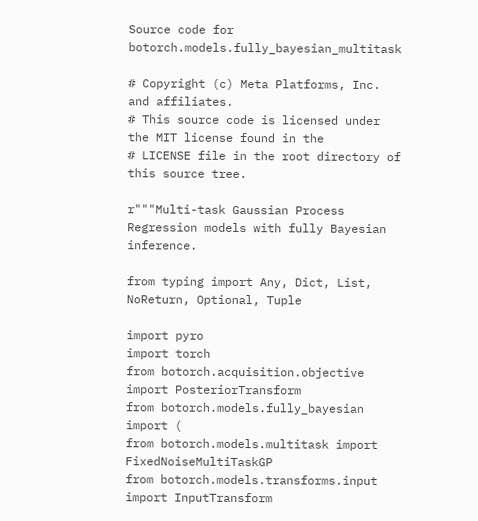Source code for botorch.models.fully_bayesian_multitask

# Copyright (c) Meta Platforms, Inc. and affiliates.
# This source code is licensed under the MIT license found in the
# LICENSE file in the root directory of this source tree.

r"""Multi-task Gaussian Process Regression models with fully Bayesian inference.

from typing import Any, Dict, List, NoReturn, Optional, Tuple

import pyro
import torch
from botorch.acquisition.objective import PosteriorTransform
from botorch.models.fully_bayesian import (
from botorch.models.multitask import FixedNoiseMultiTaskGP
from botorch.models.transforms.input import InputTransform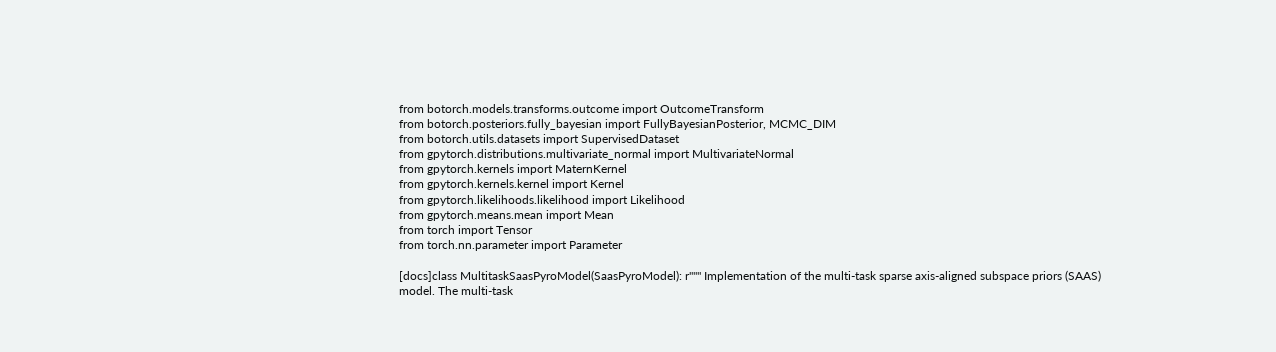from botorch.models.transforms.outcome import OutcomeTransform
from botorch.posteriors.fully_bayesian import FullyBayesianPosterior, MCMC_DIM
from botorch.utils.datasets import SupervisedDataset
from gpytorch.distributions.multivariate_normal import MultivariateNormal
from gpytorch.kernels import MaternKernel
from gpytorch.kernels.kernel import Kernel
from gpytorch.likelihoods.likelihood import Likelihood
from gpytorch.means.mean import Mean
from torch import Tensor
from torch.nn.parameter import Parameter

[docs]class MultitaskSaasPyroModel(SaasPyroModel): r""" Implementation of the multi-task sparse axis-aligned subspace priors (SAAS) model. The multi-task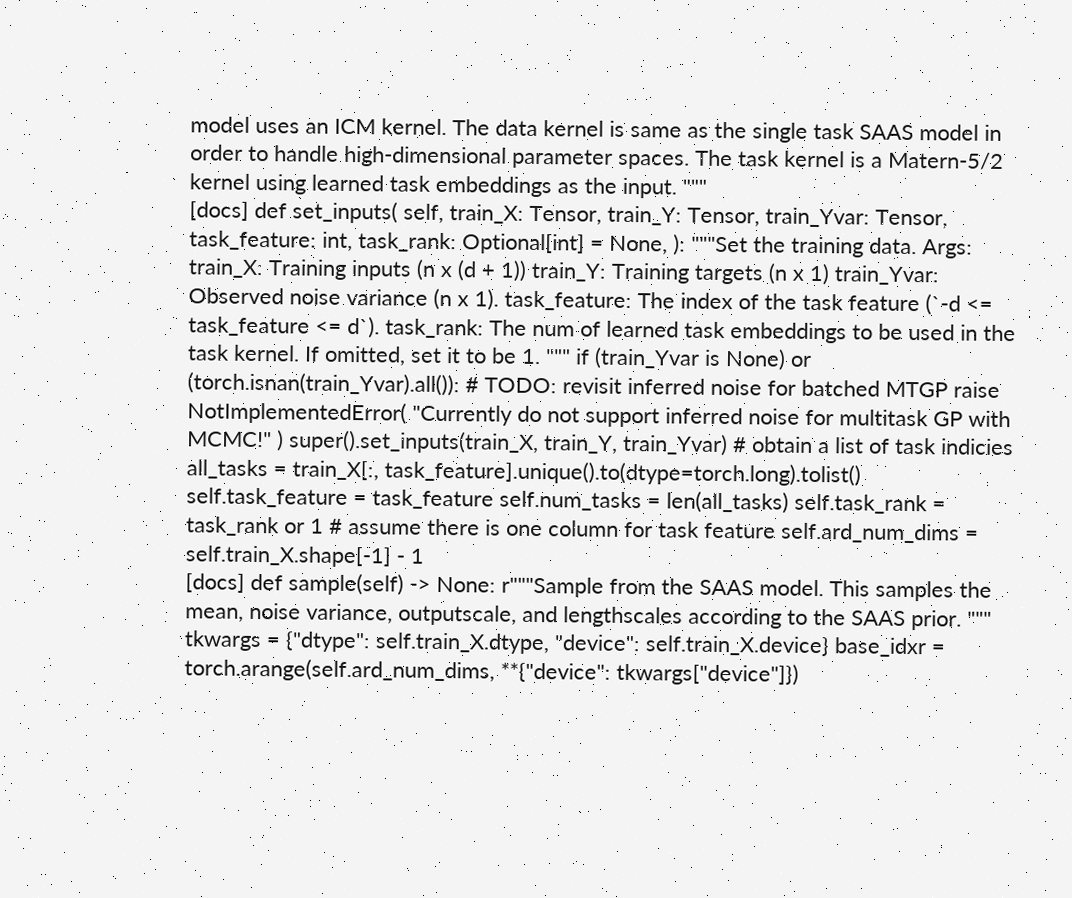model uses an ICM kernel. The data kernel is same as the single task SAAS model in order to handle high-dimensional parameter spaces. The task kernel is a Matern-5/2 kernel using learned task embeddings as the input. """
[docs] def set_inputs( self, train_X: Tensor, train_Y: Tensor, train_Yvar: Tensor, task_feature: int, task_rank: Optional[int] = None, ): """Set the training data. Args: train_X: Training inputs (n x (d + 1)) train_Y: Training targets (n x 1) train_Yvar: Observed noise variance (n x 1). task_feature: The index of the task feature (`-d <= task_feature <= d`). task_rank: The num of learned task embeddings to be used in the task kernel. If omitted, set it to be 1. """ if (train_Yvar is None) or (torch.isnan(train_Yvar).all()): # TODO: revisit inferred noise for batched MTGP raise NotImplementedError( "Currently do not support inferred noise for multitask GP with MCMC!" ) super().set_inputs(train_X, train_Y, train_Yvar) # obtain a list of task indicies all_tasks = train_X[:, task_feature].unique().to(dtype=torch.long).tolist() self.task_feature = task_feature self.num_tasks = len(all_tasks) self.task_rank = task_rank or 1 # assume there is one column for task feature self.ard_num_dims = self.train_X.shape[-1] - 1
[docs] def sample(self) -> None: r"""Sample from the SAAS model. This samples the mean, noise variance, outputscale, and lengthscales according to the SAAS prior. """ tkwargs = {"dtype": self.train_X.dtype, "device": self.train_X.device} base_idxr = torch.arange(self.ard_num_dims, **{"device": tkwargs["device"]})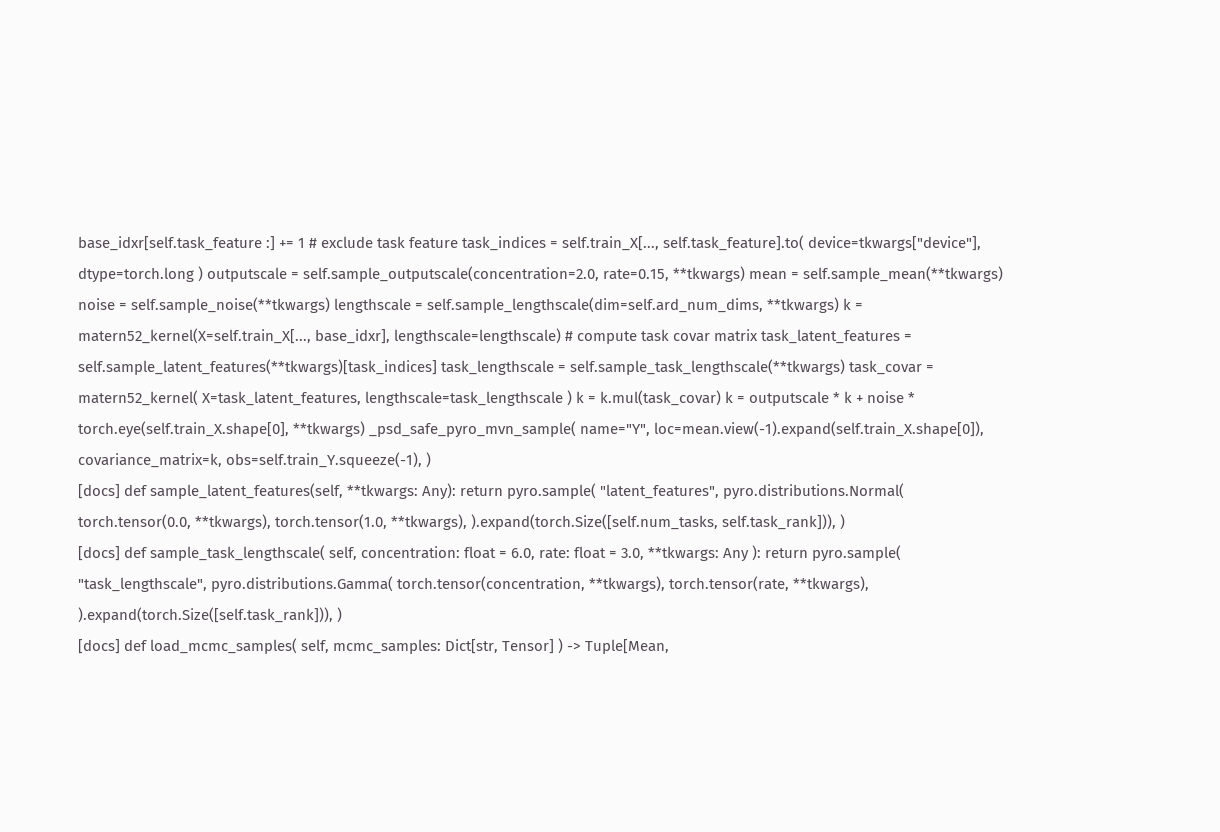base_idxr[self.task_feature :] += 1 # exclude task feature task_indices = self.train_X[..., self.task_feature].to( device=tkwargs["device"], dtype=torch.long ) outputscale = self.sample_outputscale(concentration=2.0, rate=0.15, **tkwargs) mean = self.sample_mean(**tkwargs) noise = self.sample_noise(**tkwargs) lengthscale = self.sample_lengthscale(dim=self.ard_num_dims, **tkwargs) k = matern52_kernel(X=self.train_X[..., base_idxr], lengthscale=lengthscale) # compute task covar matrix task_latent_features = self.sample_latent_features(**tkwargs)[task_indices] task_lengthscale = self.sample_task_lengthscale(**tkwargs) task_covar = matern52_kernel( X=task_latent_features, lengthscale=task_lengthscale ) k = k.mul(task_covar) k = outputscale * k + noise * torch.eye(self.train_X.shape[0], **tkwargs) _psd_safe_pyro_mvn_sample( name="Y", loc=mean.view(-1).expand(self.train_X.shape[0]), covariance_matrix=k, obs=self.train_Y.squeeze(-1), )
[docs] def sample_latent_features(self, **tkwargs: Any): return pyro.sample( "latent_features", pyro.distributions.Normal( torch.tensor(0.0, **tkwargs), torch.tensor(1.0, **tkwargs), ).expand(torch.Size([self.num_tasks, self.task_rank])), )
[docs] def sample_task_lengthscale( self, concentration: float = 6.0, rate: float = 3.0, **tkwargs: Any ): return pyro.sample( "task_lengthscale", pyro.distributions.Gamma( torch.tensor(concentration, **tkwargs), torch.tensor(rate, **tkwargs), ).expand(torch.Size([self.task_rank])), )
[docs] def load_mcmc_samples( self, mcmc_samples: Dict[str, Tensor] ) -> Tuple[Mean,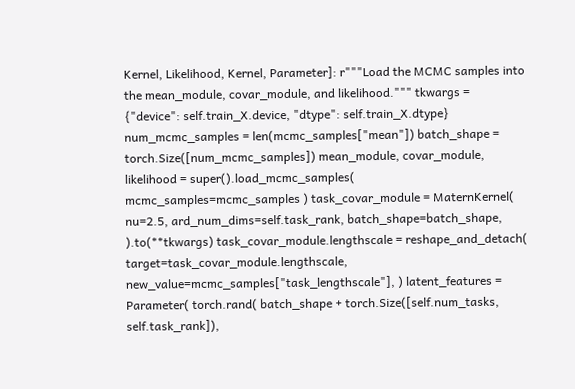Kernel, Likelihood, Kernel, Parameter]: r"""Load the MCMC samples into the mean_module, covar_module, and likelihood.""" tkwargs = {"device": self.train_X.device, "dtype": self.train_X.dtype} num_mcmc_samples = len(mcmc_samples["mean"]) batch_shape = torch.Size([num_mcmc_samples]) mean_module, covar_module, likelihood = super().load_mcmc_samples( mcmc_samples=mcmc_samples ) task_covar_module = MaternKernel( nu=2.5, ard_num_dims=self.task_rank, batch_shape=batch_shape, ).to(**tkwargs) task_covar_module.lengthscale = reshape_and_detach( target=task_covar_module.lengthscale, new_value=mcmc_samples["task_lengthscale"], ) latent_features = Parameter( torch.rand( batch_shape + torch.Size([self.num_tasks, self.task_rank]),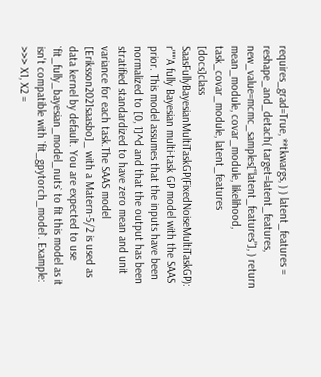requires_grad=True, **tkwargs, ) ) latent_features = reshape_and_detach( target=latent_features, new_value=mcmc_samples["latent_features"], ) return mean_module, covar_module, likelihood, task_covar_module, latent_features
[docs]class SaasFullyBayesianMultiTaskGP(FixedNoiseMultiTaskGP): r"""A fully Bayesian multi-task GP model with the SAAS prior. This model assumes that the inputs have been normalized to [0, 1]^d and that the output has been stratified standardized to have zero mean and unit variance for each task.The SAAS model [Eriksson2021saasbo]_ with a Matern-5/2 is used as data kernel by default. You are expected to use `fit_fully_bayesian_model_nuts` to fit this model as it isn't compatible with `fit_gpytorch_model`. Example: >>> X1, X2 =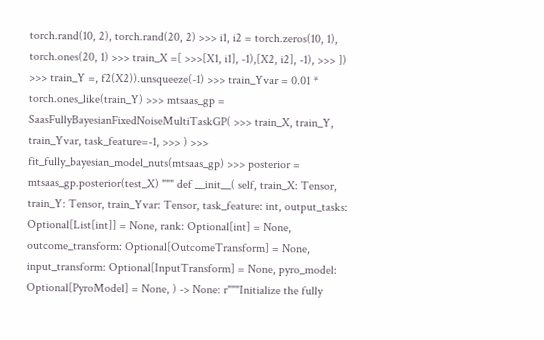torch.rand(10, 2), torch.rand(20, 2) >>> i1, i2 = torch.zeros(10, 1), torch.ones(20, 1) >>> train_X =[ >>>[X1, i1], -1),[X2, i2], -1), >>> ]) >>> train_Y =, f2(X2)).unsqueeze(-1) >>> train_Yvar = 0.01 * torch.ones_like(train_Y) >>> mtsaas_gp = SaasFullyBayesianFixedNoiseMultiTaskGP( >>> train_X, train_Y, train_Yvar, task_feature=-1, >>> ) >>> fit_fully_bayesian_model_nuts(mtsaas_gp) >>> posterior = mtsaas_gp.posterior(test_X) """ def __init__( self, train_X: Tensor, train_Y: Tensor, train_Yvar: Tensor, task_feature: int, output_tasks: Optional[List[int]] = None, rank: Optional[int] = None, outcome_transform: Optional[OutcomeTransform] = None, input_transform: Optional[InputTransform] = None, pyro_model: Optional[PyroModel] = None, ) -> None: r"""Initialize the fully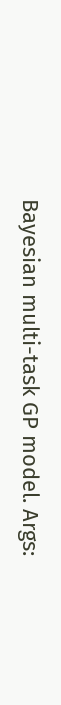Bayesian multi-task GP model. Args: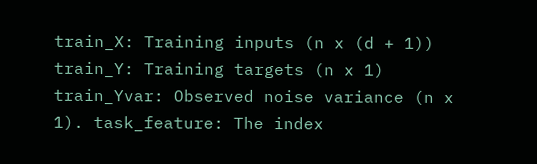train_X: Training inputs (n x (d + 1)) train_Y: Training targets (n x 1) train_Yvar: Observed noise variance (n x 1). task_feature: The index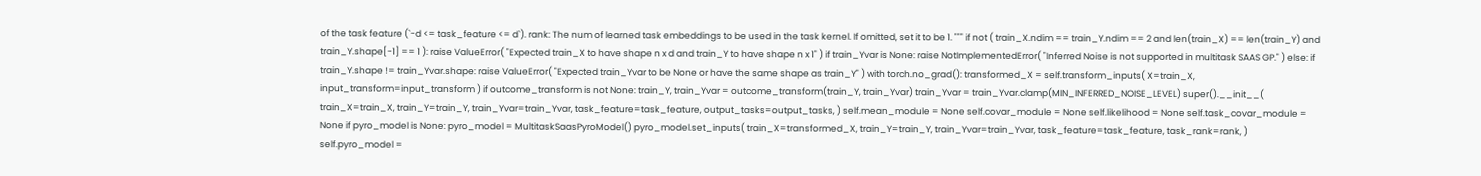of the task feature (`-d <= task_feature <= d`). rank: The num of learned task embeddings to be used in the task kernel. If omitted, set it to be 1. """ if not ( train_X.ndim == train_Y.ndim == 2 and len(train_X) == len(train_Y) and train_Y.shape[-1] == 1 ): raise ValueError( "Expected train_X to have shape n x d and train_Y to have shape n x 1" ) if train_Yvar is None: raise NotImplementedError( "Inferred Noise is not supported in multitask SAAS GP." ) else: if train_Y.shape != train_Yvar.shape: raise ValueError( "Expected train_Yvar to be None or have the same shape as train_Y" ) with torch.no_grad(): transformed_X = self.transform_inputs( X=train_X, input_transform=input_transform ) if outcome_transform is not None: train_Y, train_Yvar = outcome_transform(train_Y, train_Yvar) train_Yvar = train_Yvar.clamp(MIN_INFERRED_NOISE_LEVEL) super().__init__( train_X=train_X, train_Y=train_Y, train_Yvar=train_Yvar, task_feature=task_feature, output_tasks=output_tasks, ) self.mean_module = None self.covar_module = None self.likelihood = None self.task_covar_module = None if pyro_model is None: pyro_model = MultitaskSaasPyroModel() pyro_model.set_inputs( train_X=transformed_X, train_Y=train_Y, train_Yvar=train_Yvar, task_feature=task_feature, task_rank=rank, ) self.pyro_model =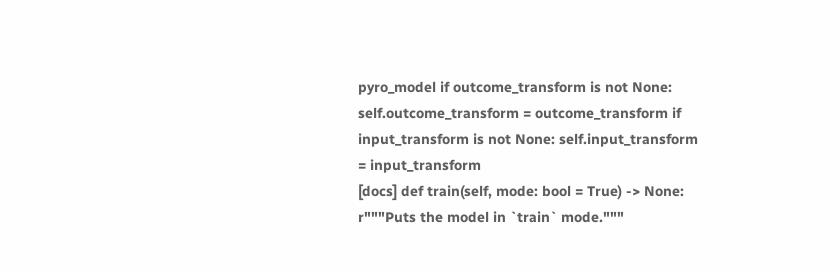pyro_model if outcome_transform is not None: self.outcome_transform = outcome_transform if input_transform is not None: self.input_transform = input_transform
[docs] def train(self, mode: bool = True) -> None: r"""Puts the model in `train` mode."""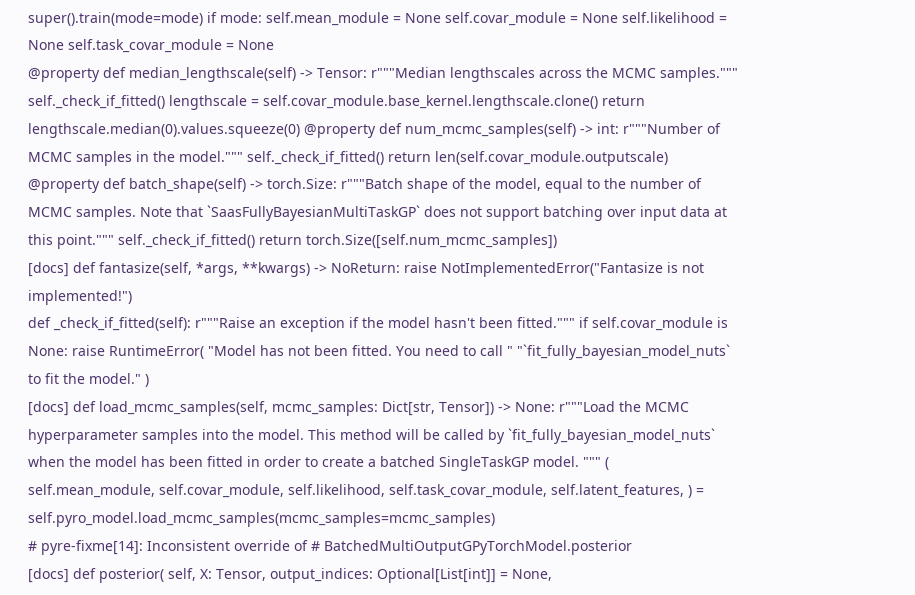super().train(mode=mode) if mode: self.mean_module = None self.covar_module = None self.likelihood = None self.task_covar_module = None
@property def median_lengthscale(self) -> Tensor: r"""Median lengthscales across the MCMC samples.""" self._check_if_fitted() lengthscale = self.covar_module.base_kernel.lengthscale.clone() return lengthscale.median(0).values.squeeze(0) @property def num_mcmc_samples(self) -> int: r"""Number of MCMC samples in the model.""" self._check_if_fitted() return len(self.covar_module.outputscale) @property def batch_shape(self) -> torch.Size: r"""Batch shape of the model, equal to the number of MCMC samples. Note that `SaasFullyBayesianMultiTaskGP` does not support batching over input data at this point.""" self._check_if_fitted() return torch.Size([self.num_mcmc_samples])
[docs] def fantasize(self, *args, **kwargs) -> NoReturn: raise NotImplementedError("Fantasize is not implemented!")
def _check_if_fitted(self): r"""Raise an exception if the model hasn't been fitted.""" if self.covar_module is None: raise RuntimeError( "Model has not been fitted. You need to call " "`fit_fully_bayesian_model_nuts` to fit the model." )
[docs] def load_mcmc_samples(self, mcmc_samples: Dict[str, Tensor]) -> None: r"""Load the MCMC hyperparameter samples into the model. This method will be called by `fit_fully_bayesian_model_nuts` when the model has been fitted in order to create a batched SingleTaskGP model. """ ( self.mean_module, self.covar_module, self.likelihood, self.task_covar_module, self.latent_features, ) = self.pyro_model.load_mcmc_samples(mcmc_samples=mcmc_samples)
# pyre-fixme[14]: Inconsistent override of # BatchedMultiOutputGPyTorchModel.posterior
[docs] def posterior( self, X: Tensor, output_indices: Optional[List[int]] = None,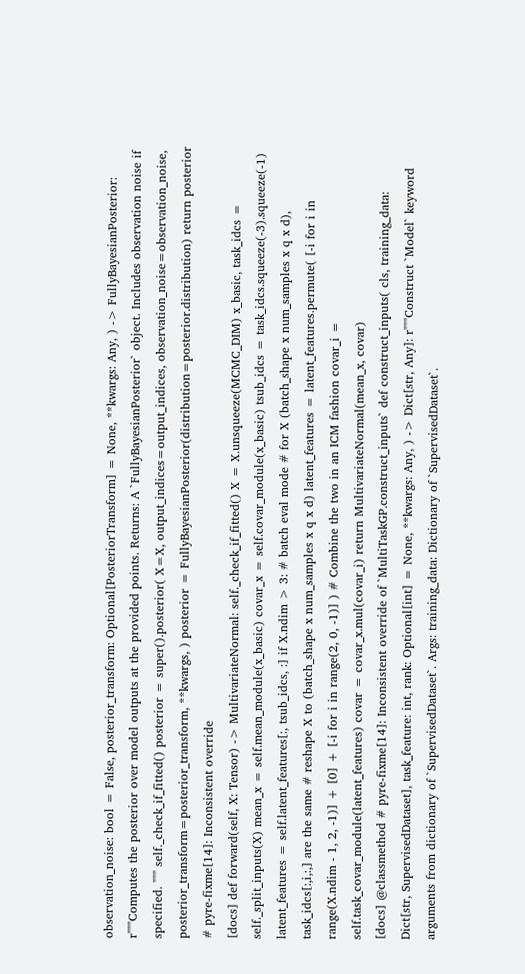observation_noise: bool = False, posterior_transform: Optional[PosteriorTransform] = None, **kwargs: Any, ) -> FullyBayesianPosterior: r"""Computes the posterior over model outputs at the provided points. Returns: A `FullyBayesianPosterior` object. Includes observation noise if specified. """ self._check_if_fitted() posterior = super().posterior( X=X, output_indices=output_indices, observation_noise=observation_noise, posterior_transform=posterior_transform, **kwargs, ) posterior = FullyBayesianPosterior(distribution=posterior.distribution) return posterior
# pyre-fixme[14]: Inconsistent override
[docs] def forward(self, X: Tensor) -> MultivariateNormal: self._check_if_fitted() X = X.unsqueeze(MCMC_DIM) x_basic, task_idcs = self._split_inputs(X) mean_x = self.mean_module(x_basic) covar_x = self.covar_module(x_basic) tsub_idcs = task_idcs.squeeze(-3).squeeze(-1) latent_features = self.latent_features[:, tsub_idcs, :] if X.ndim > 3: # batch eval mode # for X (batch_shape x num_samples x q x d), task_idcs[:,i,:,] are the same # reshape X to (batch_shape x num_samples x q x d) latent_features = latent_features.permute( [-i for i in range(X.ndim - 1, 2, -1)] + [0] + [-i for i in range(2, 0, -1)] ) # Combine the two in an ICM fashion covar_i = self.task_covar_module(latent_features) covar = covar_x.mul(covar_i) return MultivariateNormal(mean_x, covar)
[docs] @classmethod # pyre-fixme[14]: Inconsistent override of `MultiTaskGP.construct_inputs` def construct_inputs( cls, training_data: Dict[str, SupervisedDataset], task_feature: int, rank: Optional[int] = None, **kwargs: Any, ) -> Dict[str, Any]: r"""Construct `Model` keyword arguments from dictionary of `SupervisedDataset`. Args: training_data: Dictionary of `SupervisedDataset`.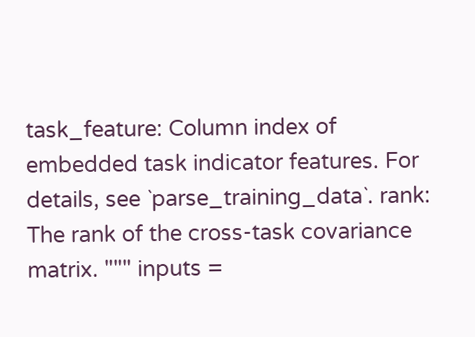task_feature: Column index of embedded task indicator features. For details, see `parse_training_data`. rank: The rank of the cross-task covariance matrix. """ inputs =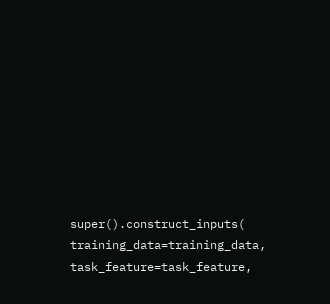super().construct_inputs( training_data=training_data, task_feature=task_feature,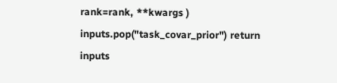rank=rank, **kwargs ) inputs.pop("task_covar_prior") return inputs